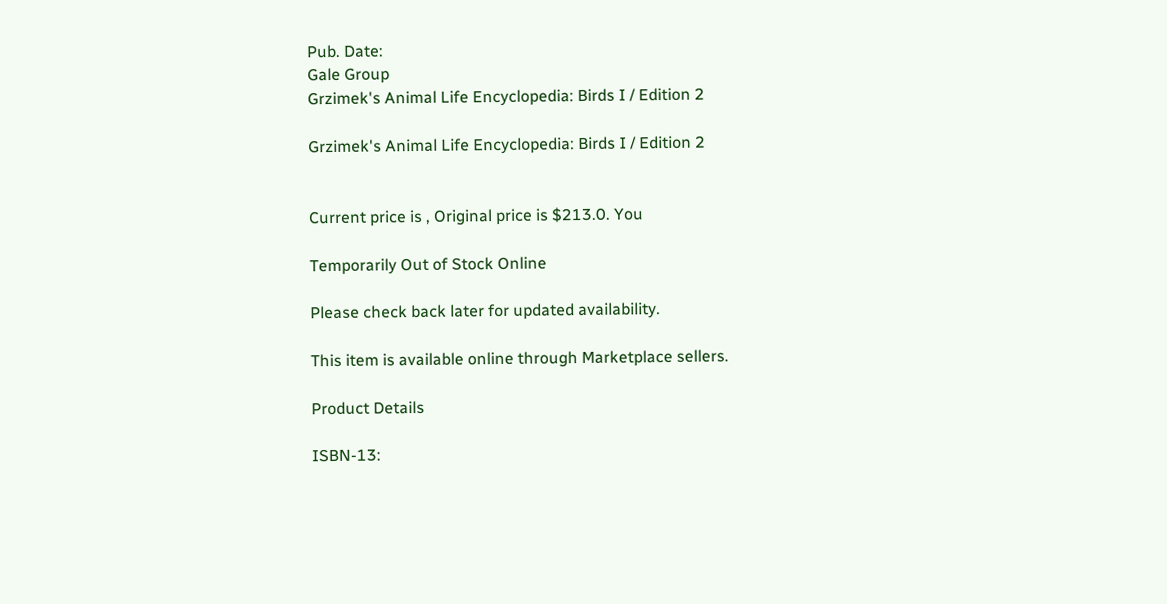Pub. Date:
Gale Group
Grzimek's Animal Life Encyclopedia: Birds I / Edition 2

Grzimek's Animal Life Encyclopedia: Birds I / Edition 2


Current price is , Original price is $213.0. You

Temporarily Out of Stock Online

Please check back later for updated availability.

This item is available online through Marketplace sellers.

Product Details

ISBN-13: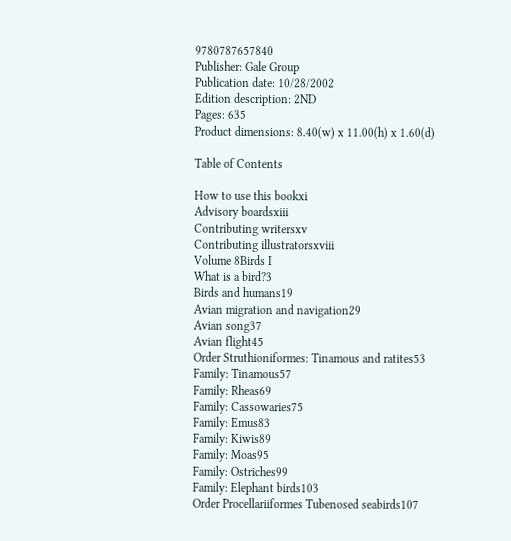9780787657840
Publisher: Gale Group
Publication date: 10/28/2002
Edition description: 2ND
Pages: 635
Product dimensions: 8.40(w) x 11.00(h) x 1.60(d)

Table of Contents

How to use this bookxi
Advisory boardsxiii
Contributing writersxv
Contributing illustratorsxviii
Volume 8Birds I
What is a bird?3
Birds and humans19
Avian migration and navigation29
Avian song37
Avian flight45
Order Struthioniformes: Tinamous and ratites53
Family: Tinamous57
Family: Rheas69
Family: Cassowaries75
Family: Emus83
Family: Kiwis89
Family: Moas95
Family: Ostriches99
Family: Elephant birds103
Order Procellariiformes Tubenosed seabirds107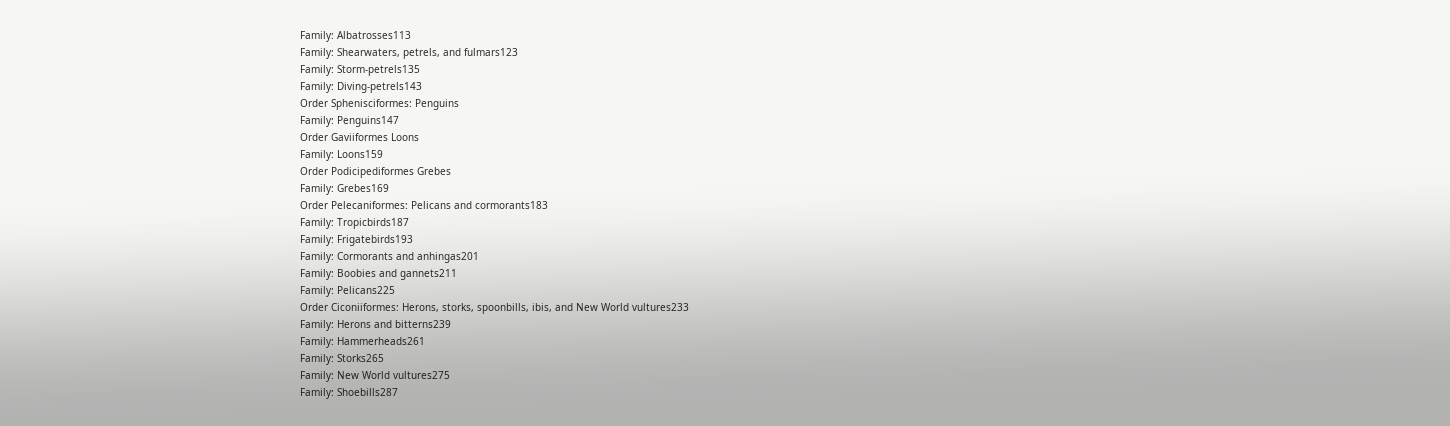Family: Albatrosses113
Family: Shearwaters, petrels, and fulmars123
Family: Storm-petrels135
Family: Diving-petrels143
Order Sphenisciformes: Penguins
Family: Penguins147
Order Gaviiformes Loons
Family: Loons159
Order Podicipediformes Grebes
Family: Grebes169
Order Pelecaniformes: Pelicans and cormorants183
Family: Tropicbirds187
Family: Frigatebirds193
Family: Cormorants and anhingas201
Family: Boobies and gannets211
Family: Pelicans225
Order Ciconiiformes: Herons, storks, spoonbills, ibis, and New World vultures233
Family: Herons and bitterns239
Family: Hammerheads261
Family: Storks265
Family: New World vultures275
Family: Shoebills287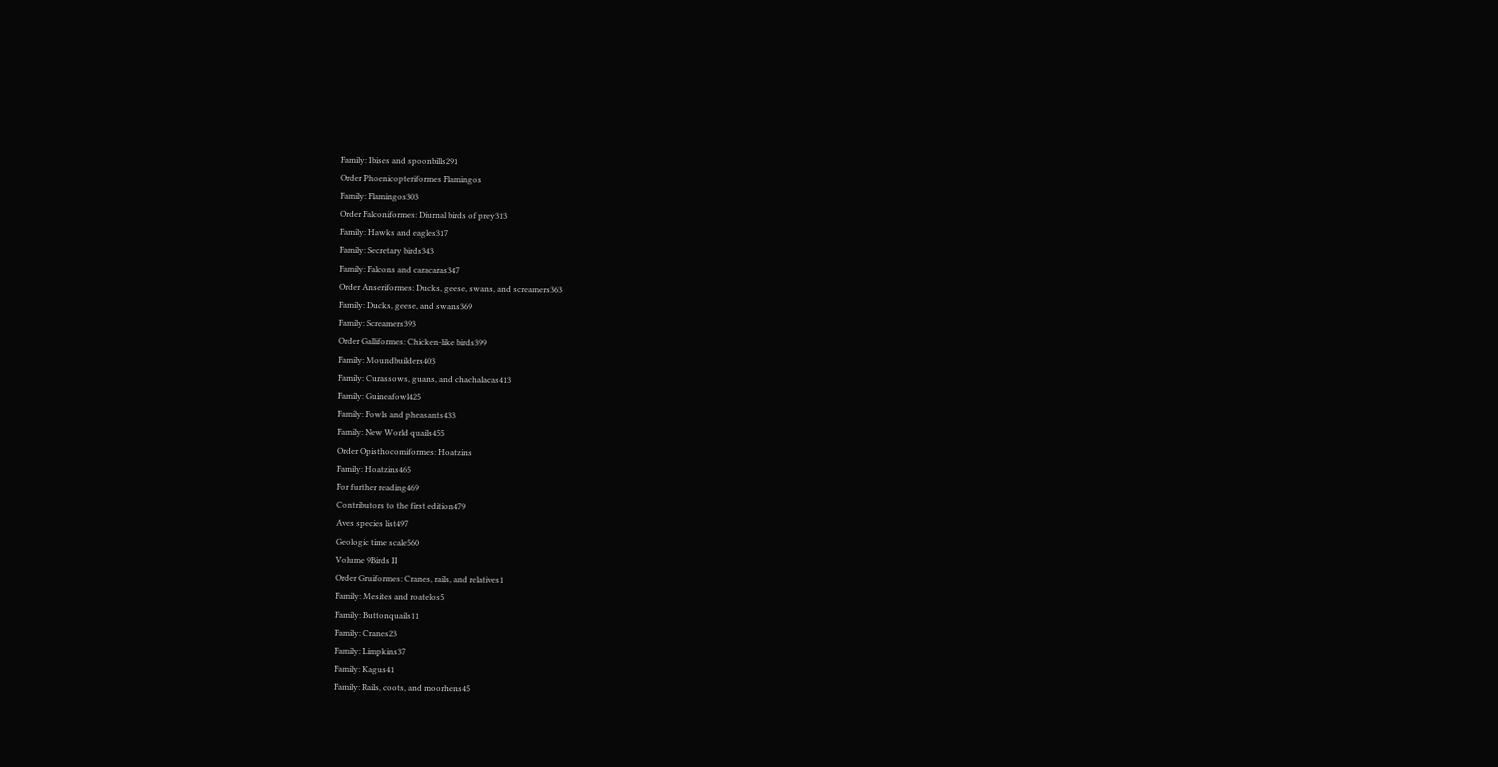Family: Ibises and spoonbills291
Order Phoenicopteriformes Flamingos
Family: Flamingos303
Order Falconiformes: Diurnal birds of prey313
Family: Hawks and eagles317
Family: Secretary birds343
Family: Falcons and caracaras347
Order Anseriformes: Ducks, geese, swans, and screamers363
Family: Ducks, geese, and swans369
Family: Screamers393
Order Galliformes: Chicken-like birds399
Family: Moundbuilders403
Family: Curassows, guans, and chachalacas413
Family: Guineafowl425
Family: Fowls and pheasants433
Family: New World quails455
Order Opisthocomiformes: Hoatzins
Family: Hoatzins465
For further reading469
Contributors to the first edition479
Aves species list497
Geologic time scale560
Volume 9Birds II
Order Gruiformes: Cranes, rails, and relatives1
Family: Mesites and roatelos5
Family: Buttonquails11
Family: Cranes23
Family: Limpkins37
Family: Kagus41
Family: Rails, coots, and moorhens45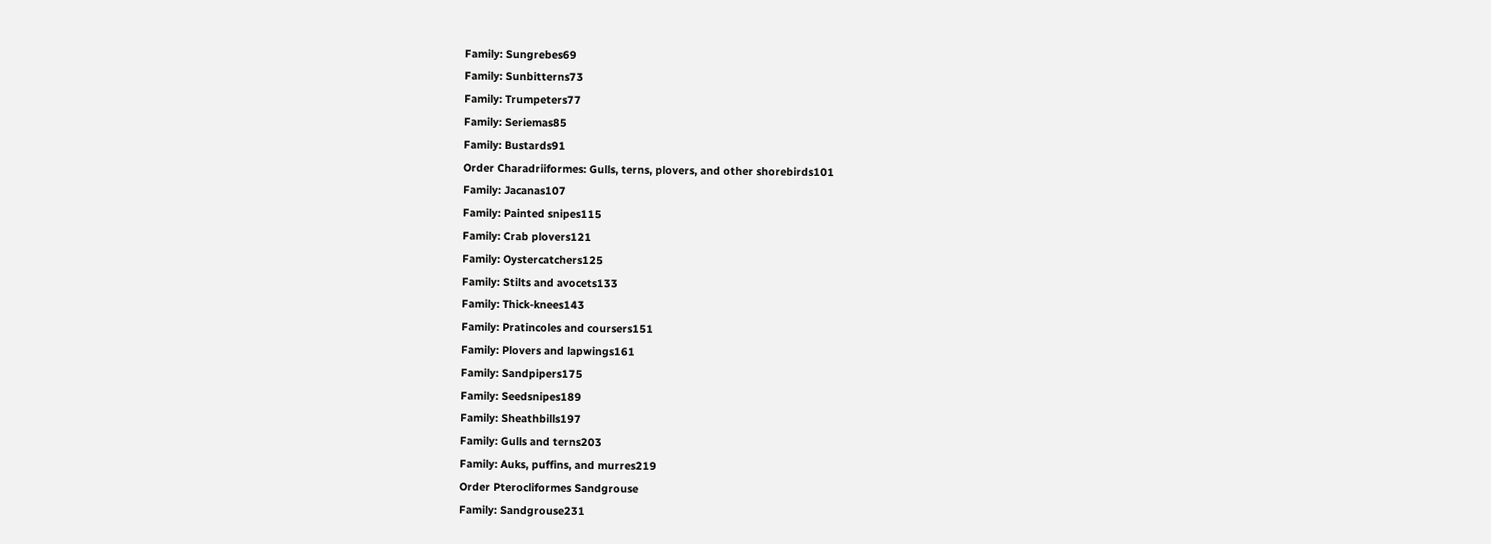Family: Sungrebes69
Family: Sunbitterns73
Family: Trumpeters77
Family: Seriemas85
Family: Bustards91
Order Charadriiformes: Gulls, terns, plovers, and other shorebirds101
Family: Jacanas107
Family: Painted snipes115
Family: Crab plovers121
Family: Oystercatchers125
Family: Stilts and avocets133
Family: Thick-knees143
Family: Pratincoles and coursers151
Family: Plovers and lapwings161
Family: Sandpipers175
Family: Seedsnipes189
Family: Sheathbills197
Family: Gulls and terns203
Family: Auks, puffins, and murres219
Order Pterocliformes Sandgrouse
Family: Sandgrouse231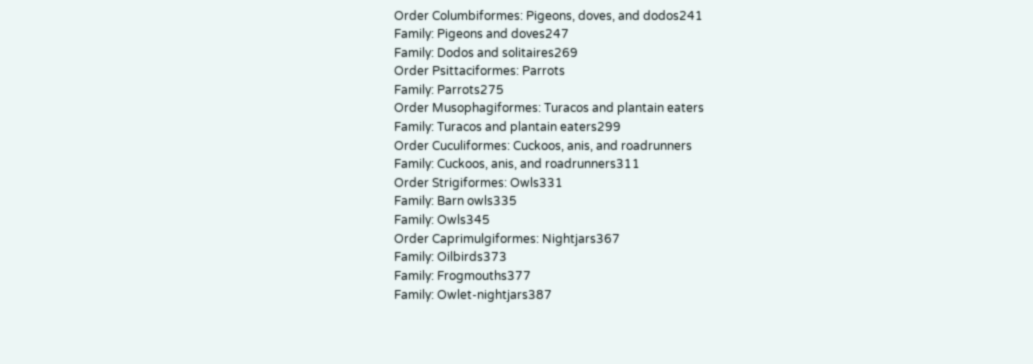Order Columbiformes: Pigeons, doves, and dodos241
Family: Pigeons and doves247
Family: Dodos and solitaires269
Order Psittaciformes: Parrots
Family: Parrots275
Order Musophagiformes: Turacos and plantain eaters
Family: Turacos and plantain eaters299
Order Cuculiformes: Cuckoos, anis, and roadrunners
Family: Cuckoos, anis, and roadrunners311
Order Strigiformes: Owls331
Family: Barn owls335
Family: Owls345
Order Caprimulgiformes: Nightjars367
Family: Oilbirds373
Family: Frogmouths377
Family: Owlet-nightjars387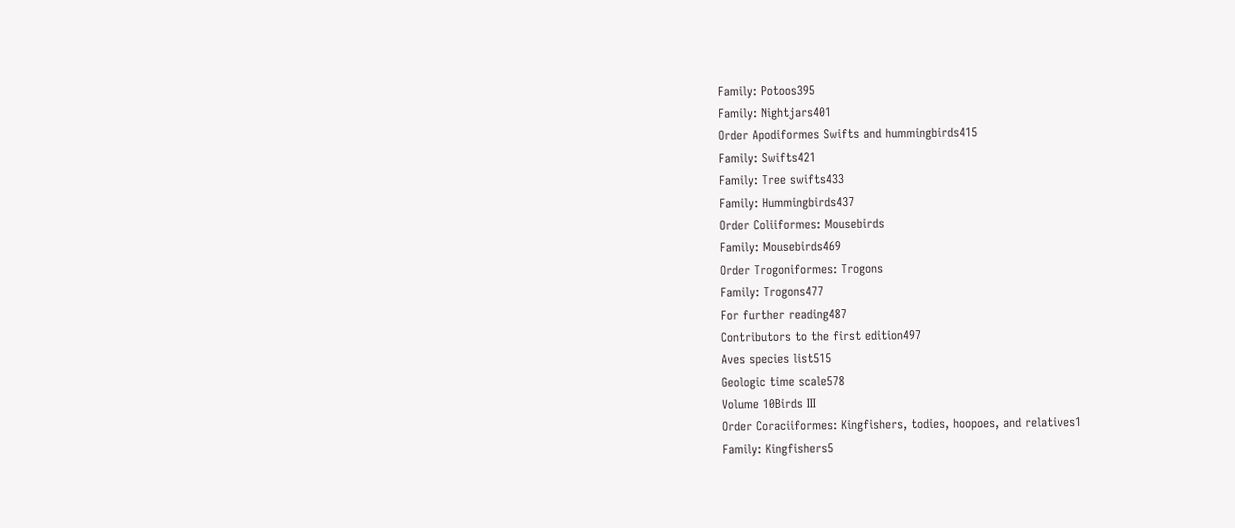Family: Potoos395
Family: Nightjars401
Order Apodiformes Swifts and hummingbirds415
Family: Swifts421
Family: Tree swifts433
Family: Hummingbirds437
Order Coliiformes: Mousebirds
Family: Mousebirds469
Order Trogoniformes: Trogons
Family: Trogons477
For further reading487
Contributors to the first edition497
Aves species list515
Geologic time scale578
Volume 10Birds III
Order Coraciiformes: Kingfishers, todies, hoopoes, and relatives1
Family: Kingfishers5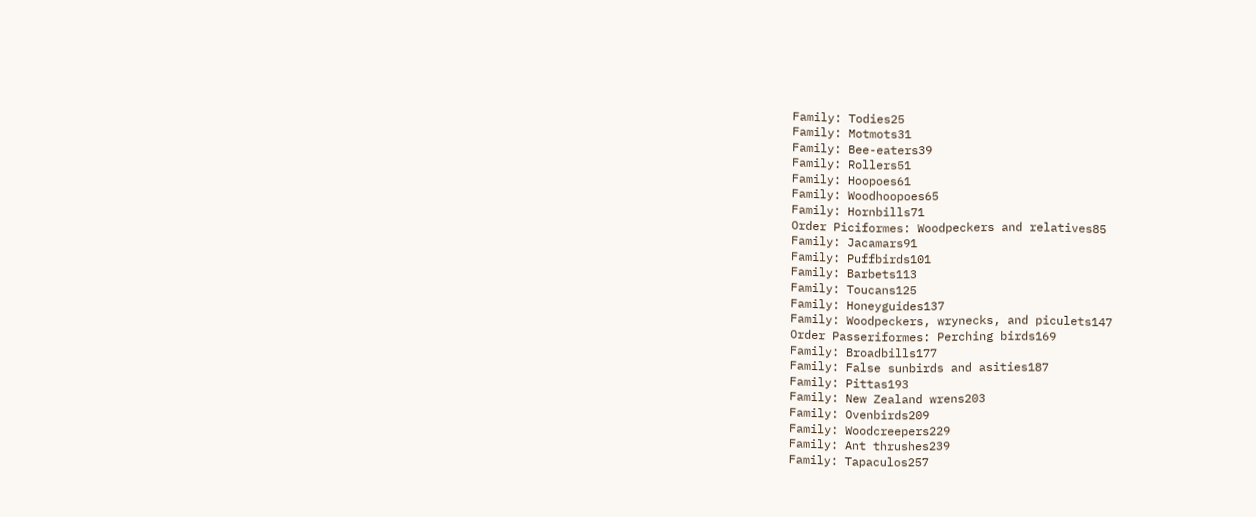Family: Todies25
Family: Motmots31
Family: Bee-eaters39
Family: Rollers51
Family: Hoopoes61
Family: Woodhoopoes65
Family: Hornbills71
Order Piciformes: Woodpeckers and relatives85
Family: Jacamars91
Family: Puffbirds101
Family: Barbets113
Family: Toucans125
Family: Honeyguides137
Family: Woodpeckers, wrynecks, and piculets147
Order Passeriformes: Perching birds169
Family: Broadbills177
Family: False sunbirds and asities187
Family: Pittas193
Family: New Zealand wrens203
Family: Ovenbirds209
Family: Woodcreepers229
Family: Ant thrushes239
Family: Tapaculos257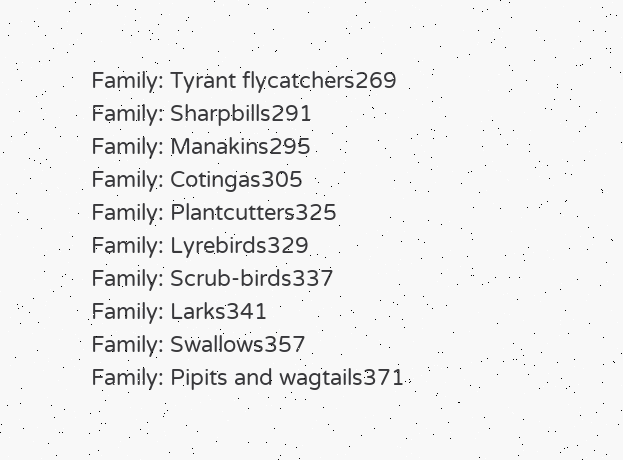Family: Tyrant flycatchers269
Family: Sharpbills291
Family: Manakins295
Family: Cotingas305
Family: Plantcutters325
Family: Lyrebirds329
Family: Scrub-birds337
Family: Larks341
Family: Swallows357
Family: Pipits and wagtails371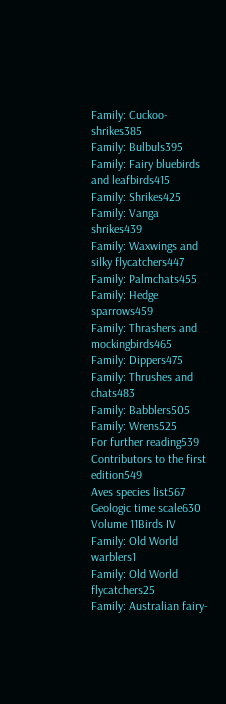Family: Cuckoo-shrikes385
Family: Bulbuls395
Family: Fairy bluebirds and leafbirds415
Family: Shrikes425
Family: Vanga shrikes439
Family: Waxwings and silky flycatchers447
Family: Palmchats455
Family: Hedge sparrows459
Family: Thrashers and mockingbirds465
Family: Dippers475
Family: Thrushes and chats483
Family: Babblers505
Family: Wrens525
For further reading539
Contributors to the first edition549
Aves species list567
Geologic time scale630
Volume 11Birds IV
Family: Old World warblers1
Family: Old World flycatchers25
Family: Australian fairy-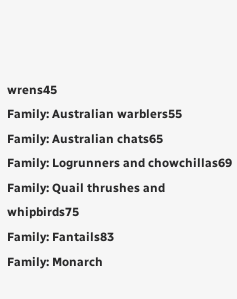wrens45
Family: Australian warblers55
Family: Australian chats65
Family: Logrunners and chowchillas69
Family: Quail thrushes and whipbirds75
Family: Fantails83
Family: Monarch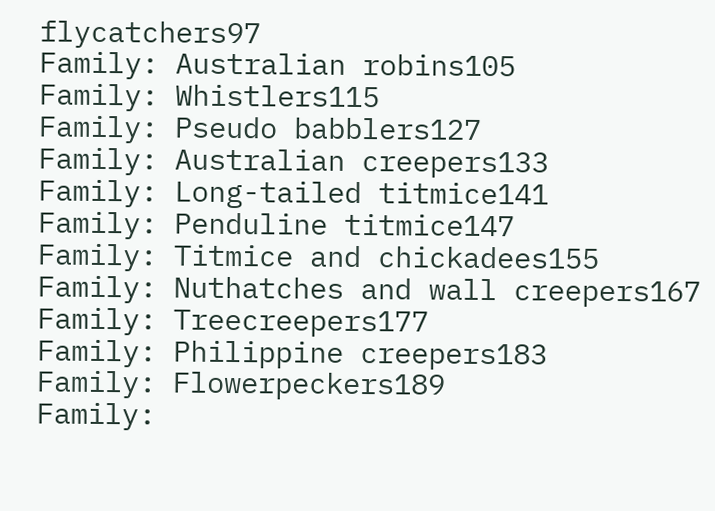flycatchers97
Family: Australian robins105
Family: Whistlers115
Family: Pseudo babblers127
Family: Australian creepers133
Family: Long-tailed titmice141
Family: Penduline titmice147
Family: Titmice and chickadees155
Family: Nuthatches and wall creepers167
Family: Treecreepers177
Family: Philippine creepers183
Family: Flowerpeckers189
Family: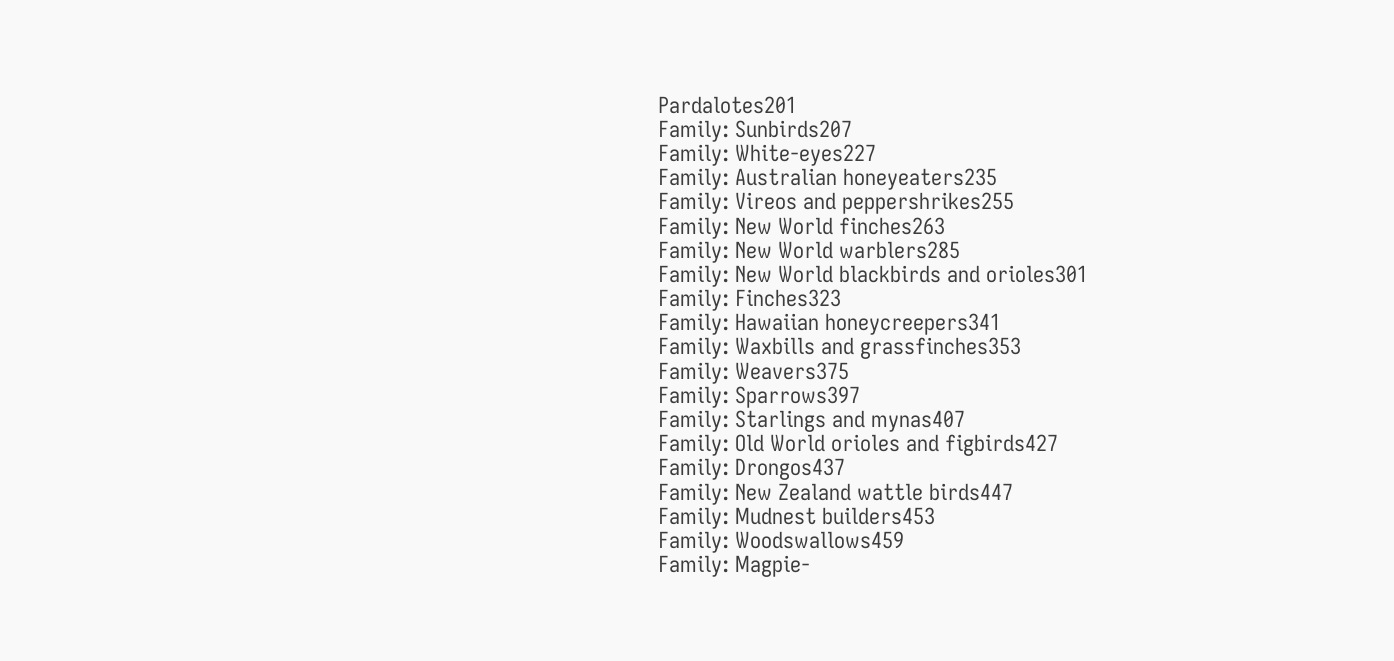Pardalotes201
Family: Sunbirds207
Family: White-eyes227
Family: Australian honeyeaters235
Family: Vireos and peppershrikes255
Family: New World finches263
Family: New World warblers285
Family: New World blackbirds and orioles301
Family: Finches323
Family: Hawaiian honeycreepers341
Family: Waxbills and grassfinches353
Family: Weavers375
Family: Sparrows397
Family: Starlings and mynas407
Family: Old World orioles and figbirds427
Family: Drongos437
Family: New Zealand wattle birds447
Family: Mudnest builders453
Family: Woodswallows459
Family: Magpie-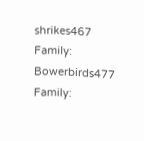shrikes467
Family: Bowerbirds477
Family: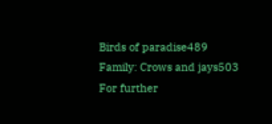Birds of paradise489
Family: Crows and jays503
For further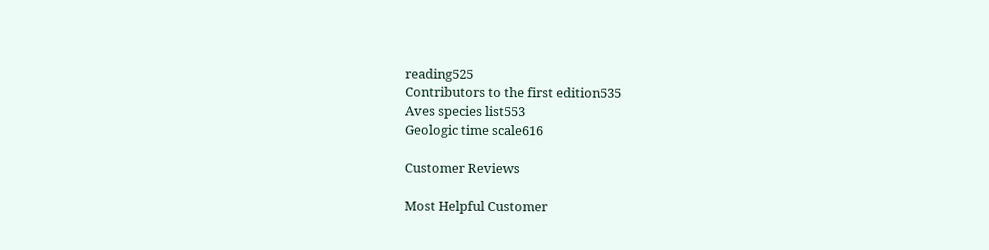reading525
Contributors to the first edition535
Aves species list553
Geologic time scale616

Customer Reviews

Most Helpful Customer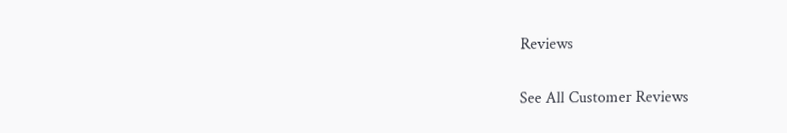Reviews

See All Customer Reviews